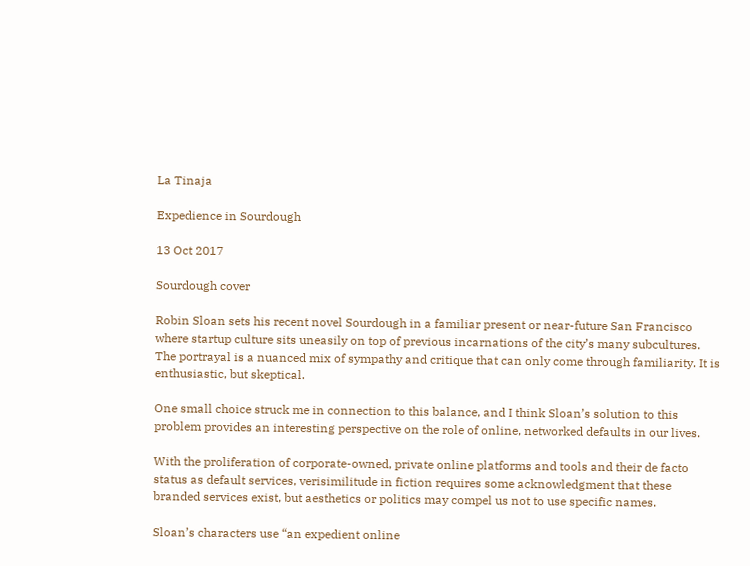La Tinaja

Expedience in Sourdough

13 Oct 2017

Sourdough cover

Robin Sloan sets his recent novel Sourdough in a familiar present or near-future San Francisco where startup culture sits uneasily on top of previous incarnations of the city’s many subcultures. The portrayal is a nuanced mix of sympathy and critique that can only come through familiarity. It is enthusiastic, but skeptical.

One small choice struck me in connection to this balance, and I think Sloan’s solution to this problem provides an interesting perspective on the role of online, networked defaults in our lives.

With the proliferation of corporate-owned, private online platforms and tools and their de facto status as default services, verisimilitude in fiction requires some acknowledgment that these branded services exist, but aesthetics or politics may compel us not to use specific names.

Sloan’s characters use “an expedient online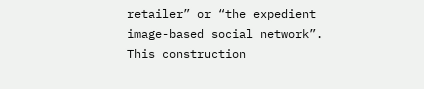retailer” or “the expedient image-based social network”. This construction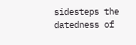sidesteps the datedness of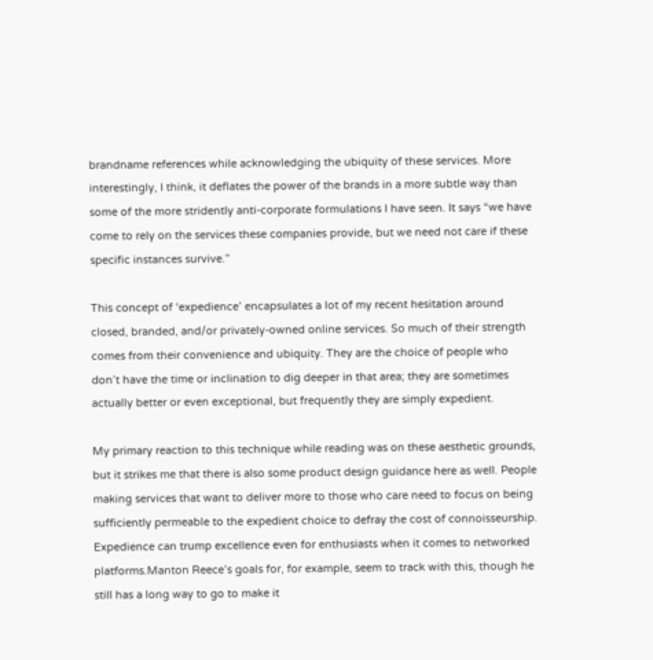brandname references while acknowledging the ubiquity of these services. More interestingly, I think, it deflates the power of the brands in a more subtle way than some of the more stridently anti-corporate formulations I have seen. It says “we have come to rely on the services these companies provide, but we need not care if these specific instances survive.”

This concept of ‘expedience’ encapsulates a lot of my recent hesitation around closed, branded, and/or privately-owned online services. So much of their strength comes from their convenience and ubiquity. They are the choice of people who don’t have the time or inclination to dig deeper in that area; they are sometimes actually better or even exceptional, but frequently they are simply expedient.

My primary reaction to this technique while reading was on these aesthetic grounds, but it strikes me that there is also some product design guidance here as well. People making services that want to deliver more to those who care need to focus on being sufficiently permeable to the expedient choice to defray the cost of connoisseurship. Expedience can trump excellence even for enthusiasts when it comes to networked platforms.Manton Reece’s goals for, for example, seem to track with this, though he still has a long way to go to make it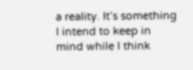a reality. It’s something I intend to keep in mind while I think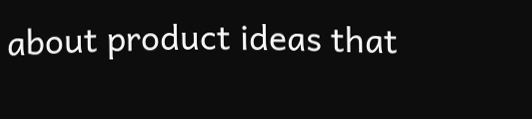about product ideas that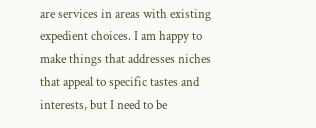are services in areas with existing expedient choices. I am happy to make things that addresses niches that appeal to specific tastes and interests, but I need to be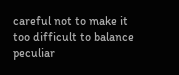careful not to make it too difficult to balance peculiar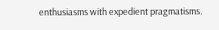enthusiasms with expedient pragmatisms.